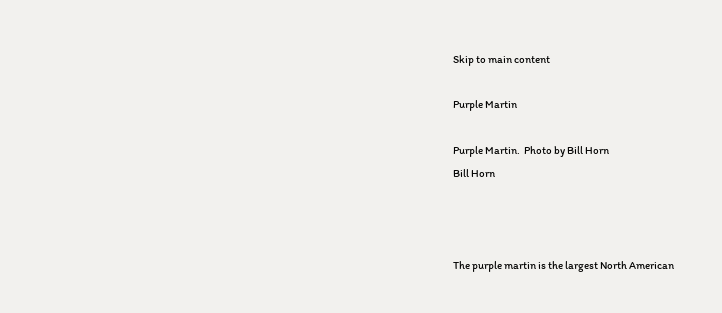Skip to main content

Purple Martin

Purple Martin.  Photo by Bill Horn
Bill Horn



The purple martin is the largest North American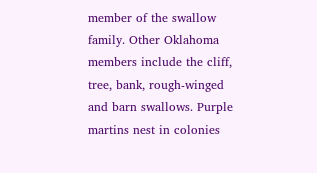member of the swallow family. Other Oklahoma members include the cliff, tree, bank, rough-winged and barn swallows. Purple martins nest in colonies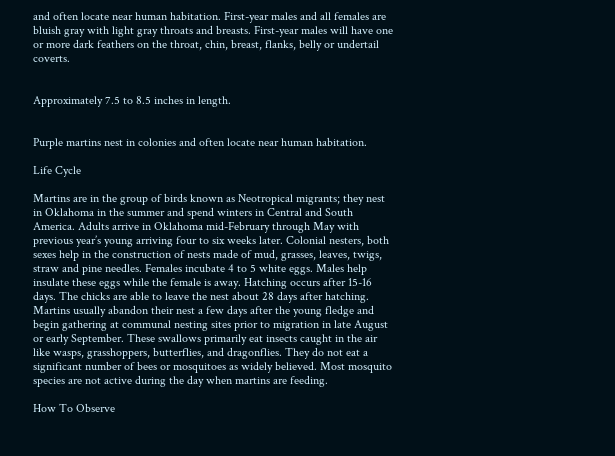and often locate near human habitation. First-year males and all females are bluish gray with light gray throats and breasts. First-year males will have one or more dark feathers on the throat, chin, breast, flanks, belly or undertail coverts.


Approximately 7.5 to 8.5 inches in length.


Purple martins nest in colonies and often locate near human habitation.

Life Cycle

Martins are in the group of birds known as Neotropical migrants; they nest in Oklahoma in the summer and spend winters in Central and South America. Adults arrive in Oklahoma mid-February through May with previous year’s young arriving four to six weeks later. Colonial nesters, both sexes help in the construction of nests made of mud, grasses, leaves, twigs, straw and pine needles. Females incubate 4 to 5 white eggs. Males help insulate these eggs while the female is away. Hatching occurs after 15-16 days. The chicks are able to leave the nest about 28 days after hatching. Martins usually abandon their nest a few days after the young fledge and begin gathering at communal nesting sites prior to migration in late August or early September. These swallows primarily eat insects caught in the air like wasps, grasshoppers, butterflies, and dragonflies. They do not eat a significant number of bees or mosquitoes as widely believed. Most mosquito species are not active during the day when martins are feeding.

How To Observe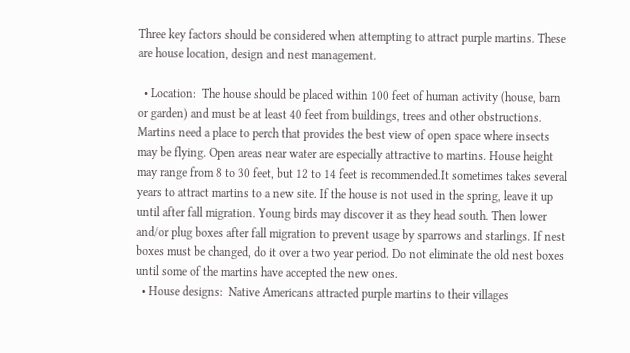Three key factors should be considered when attempting to attract purple martins. These are house location, design and nest management.

  • Location:  The house should be placed within 100 feet of human activity (house, barn or garden) and must be at least 40 feet from buildings, trees and other obstructions. Martins need a place to perch that provides the best view of open space where insects may be flying. Open areas near water are especially attractive to martins. House height may range from 8 to 30 feet, but 12 to 14 feet is recommended.It sometimes takes several years to attract martins to a new site. If the house is not used in the spring, leave it up until after fall migration. Young birds may discover it as they head south. Then lower and/or plug boxes after fall migration to prevent usage by sparrows and starlings. If nest boxes must be changed, do it over a two year period. Do not eliminate the old nest boxes until some of the martins have accepted the new ones.
  • House designs:  Native Americans attracted purple martins to their villages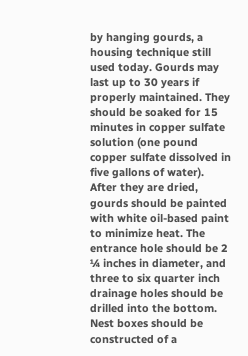by hanging gourds, a housing technique still used today. Gourds may last up to 30 years if properly maintained. They should be soaked for 15 minutes in copper sulfate solution (one pound copper sulfate dissolved in five gallons of water). After they are dried, gourds should be painted with white oil-based paint to minimize heat. The entrance hole should be 2 ¼ inches in diameter, and three to six quarter inch drainage holes should be drilled into the bottom. Nest boxes should be constructed of a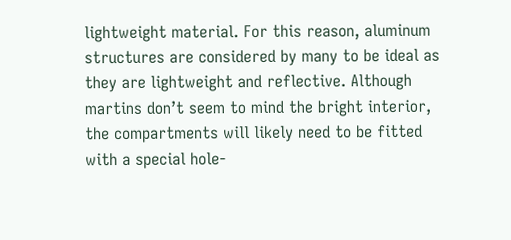lightweight material. For this reason, aluminum structures are considered by many to be ideal as they are lightweight and reflective. Although martins don’t seem to mind the bright interior, the compartments will likely need to be fitted with a special hole-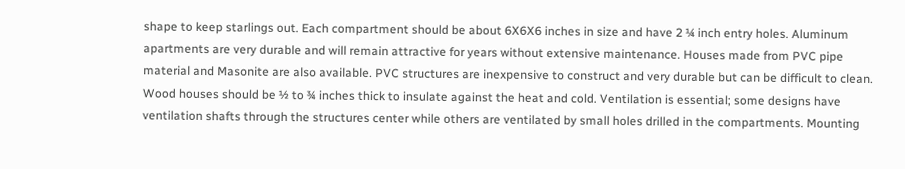shape to keep starlings out. Each compartment should be about 6X6X6 inches in size and have 2 ¼ inch entry holes. Aluminum apartments are very durable and will remain attractive for years without extensive maintenance. Houses made from PVC pipe material and Masonite are also available. PVC structures are inexpensive to construct and very durable but can be difficult to clean. Wood houses should be ½ to ¾ inches thick to insulate against the heat and cold. Ventilation is essential; some designs have ventilation shafts through the structures center while others are ventilated by small holes drilled in the compartments. Mounting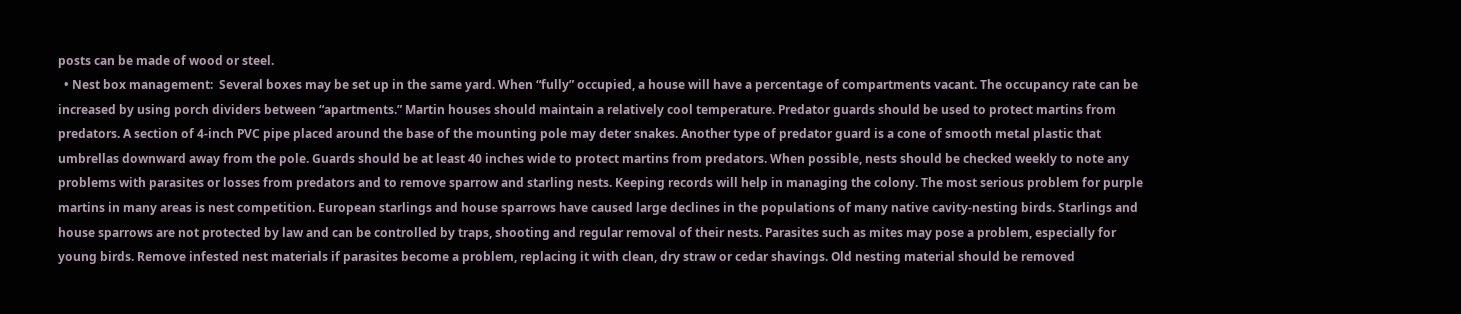posts can be made of wood or steel.
  • Nest box management:  Several boxes may be set up in the same yard. When “fully” occupied, a house will have a percentage of compartments vacant. The occupancy rate can be increased by using porch dividers between “apartments.” Martin houses should maintain a relatively cool temperature. Predator guards should be used to protect martins from predators. A section of 4-inch PVC pipe placed around the base of the mounting pole may deter snakes. Another type of predator guard is a cone of smooth metal plastic that umbrellas downward away from the pole. Guards should be at least 40 inches wide to protect martins from predators. When possible, nests should be checked weekly to note any problems with parasites or losses from predators and to remove sparrow and starling nests. Keeping records will help in managing the colony. The most serious problem for purple martins in many areas is nest competition. European starlings and house sparrows have caused large declines in the populations of many native cavity-nesting birds. Starlings and house sparrows are not protected by law and can be controlled by traps, shooting and regular removal of their nests. Parasites such as mites may pose a problem, especially for young birds. Remove infested nest materials if parasites become a problem, replacing it with clean, dry straw or cedar shavings. Old nesting material should be removed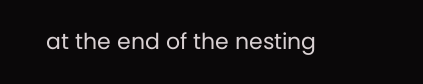at the end of the nesting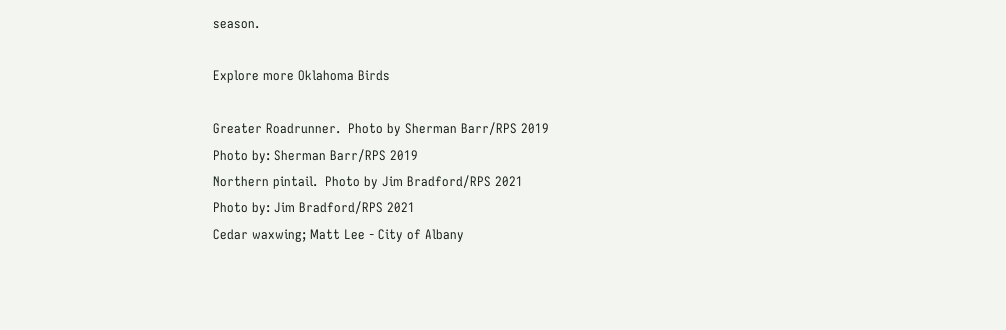season.

Explore more Oklahoma Birds

Greater Roadrunner.  Photo by Sherman Barr/RPS 2019
Photo by: Sherman Barr/RPS 2019
Northern pintail.  Photo by Jim Bradford/RPS 2021
Photo by: Jim Bradford/RPS 2021
Cedar waxwing; Matt Lee - City of Albany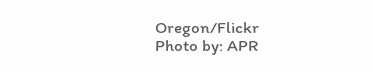Oregon/Flickr
Photo by: APR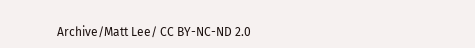Archive/Matt Lee/ CC BY-NC-ND 2.0